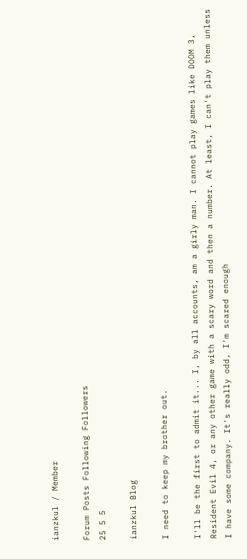ianzkul / Member

Forum Posts Following Followers
25 5 5

ianzkul Blog

I need to keep my brother out.

I'll be the first to admit it... I, by all accounts, am a girly man. I cannot play games like DOOM 3, Resident Evil 4, or any other game with a scary word and then a number. At least, I can't play them unless I have some company. It's really odd, I'm scared enough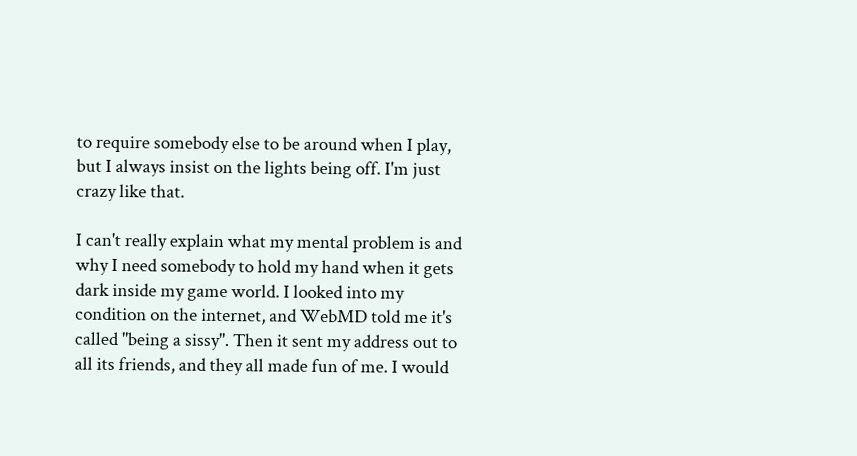to require somebody else to be around when I play, but I always insist on the lights being off. I'm just crazy like that.

I can't really explain what my mental problem is and why I need somebody to hold my hand when it gets dark inside my game world. I looked into my condition on the internet, and WebMD told me it's called "being a sissy". Then it sent my address out to all its friends, and they all made fun of me. I would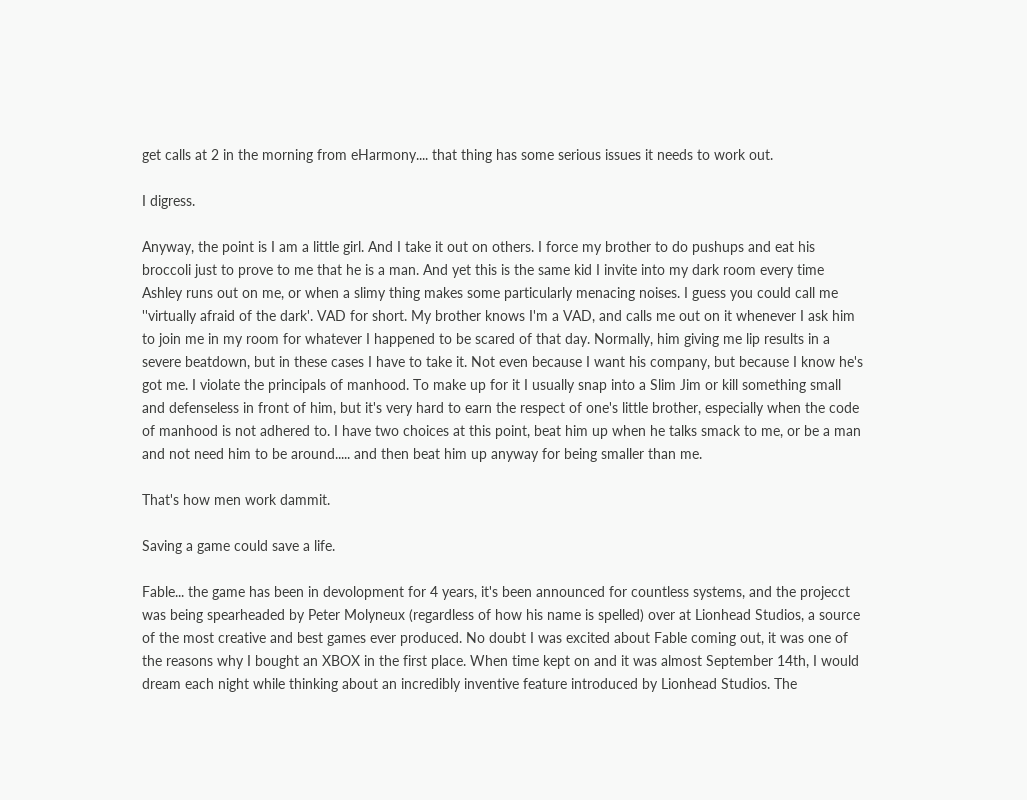get calls at 2 in the morning from eHarmony.... that thing has some serious issues it needs to work out.

I digress.

Anyway, the point is I am a little girl. And I take it out on others. I force my brother to do pushups and eat his broccoli just to prove to me that he is a man. And yet this is the same kid I invite into my dark room every time Ashley runs out on me, or when a slimy thing makes some particularly menacing noises. I guess you could call me ''virtually afraid of the dark'. VAD for short. My brother knows I'm a VAD, and calls me out on it whenever I ask him to join me in my room for whatever I happened to be scared of that day. Normally, him giving me lip results in a severe beatdown, but in these cases I have to take it. Not even because I want his company, but because I know he's got me. I violate the principals of manhood. To make up for it I usually snap into a Slim Jim or kill something small and defenseless in front of him, but it's very hard to earn the respect of one's little brother, especially when the code of manhood is not adhered to. I have two choices at this point, beat him up when he talks smack to me, or be a man and not need him to be around..... and then beat him up anyway for being smaller than me.

That's how men work dammit.

Saving a game could save a life.

Fable... the game has been in devolopment for 4 years, it's been announced for countless systems, and the projecct was being spearheaded by Peter Molyneux (regardless of how his name is spelled) over at Lionhead Studios, a source of the most creative and best games ever produced. No doubt I was excited about Fable coming out, it was one of the reasons why I bought an XBOX in the first place. When time kept on and it was almost September 14th, I would dream each night while thinking about an incredibly inventive feature introduced by Lionhead Studios. The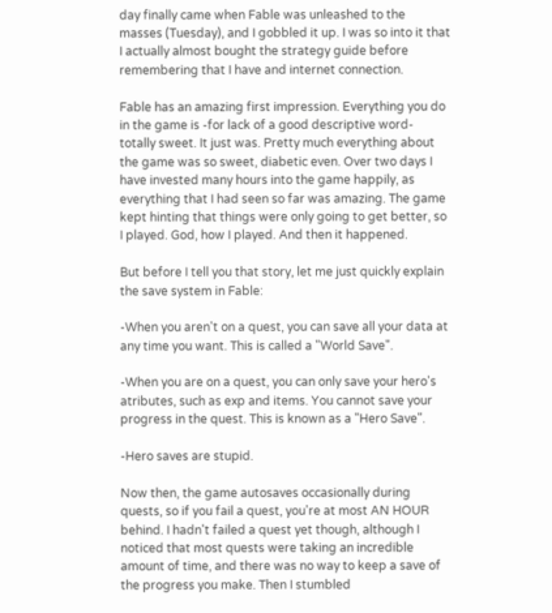day finally came when Fable was unleashed to the masses (Tuesday), and I gobbled it up. I was so into it that I actually almost bought the strategy guide before remembering that I have and internet connection.

Fable has an amazing first impression. Everything you do in the game is -for lack of a good descriptive word- totally sweet. It just was. Pretty much everything about the game was so sweet, diabetic even. Over two days I have invested many hours into the game happily, as everything that I had seen so far was amazing. The game kept hinting that things were only going to get better, so I played. God, how I played. And then it happened.

But before I tell you that story, let me just quickly explain the save system in Fable:

-When you aren't on a quest, you can save all your data at any time you want. This is called a "World Save".

-When you are on a quest, you can only save your hero's atributes, such as exp and items. You cannot save your progress in the quest. This is known as a "Hero Save".

-Hero saves are stupid.

Now then, the game autosaves occasionally during quests, so if you fail a quest, you're at most AN HOUR behind. I hadn't failed a quest yet though, although I noticed that most quests were taking an incredible amount of time, and there was no way to keep a save of the progress you make. Then I stumbled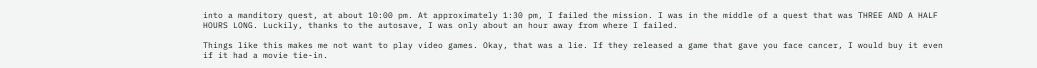into a manditory quest, at about 10:00 pm. At approximately 1:30 pm, I failed the mission. I was in the middle of a quest that was THREE AND A HALF HOURS LONG. Luckily, thanks to the autosave, I was only about an hour away from where I failed.

Things like this makes me not want to play video games. Okay, that was a lie. If they released a game that gave you face cancer, I would buy it even if it had a movie tie-in.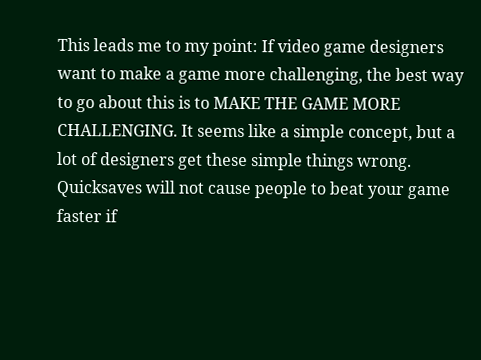This leads me to my point: If video game designers want to make a game more challenging, the best way to go about this is to MAKE THE GAME MORE CHALLENGING. It seems like a simple concept, but a lot of designers get these simple things wrong. Quicksaves will not cause people to beat your game faster if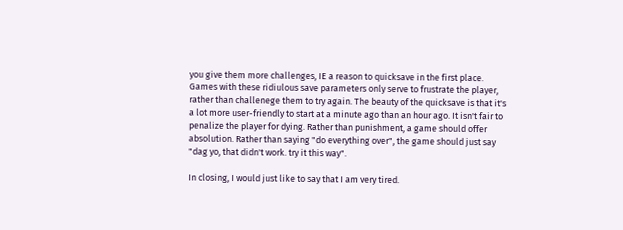you give them more challenges, IE a reason to quicksave in the first place. Games with these ridiulous save parameters only serve to frustrate the player, rather than challenege them to try again. The beauty of the quicksave is that it's a lot more user-friendly to start at a minute ago than an hour ago. It isn't fair to penalize the player for dying. Rather than punishment, a game should offer absolution. Rather than saying "do everything over", the game should just say "dag yo, that didn't work. try it this way".

In closing, I would just like to say that I am very tired.